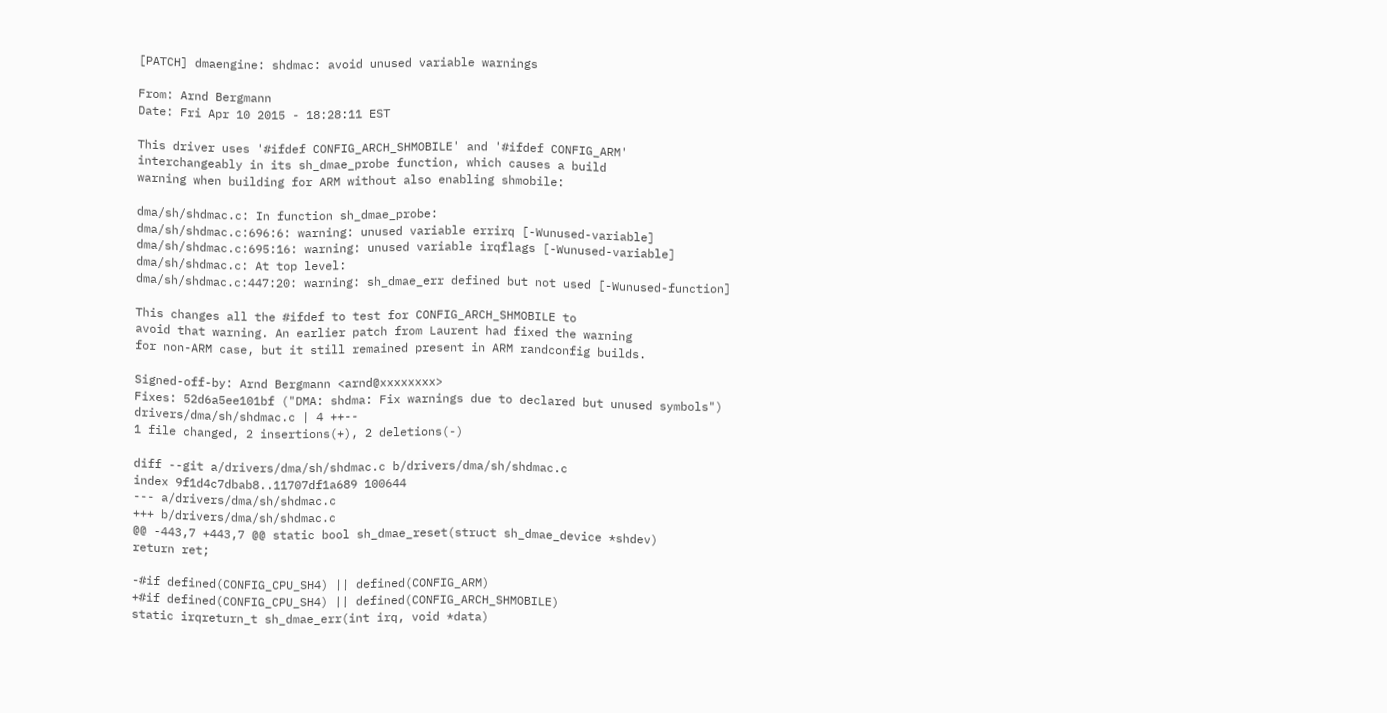[PATCH] dmaengine: shdmac: avoid unused variable warnings

From: Arnd Bergmann
Date: Fri Apr 10 2015 - 18:28:11 EST

This driver uses '#ifdef CONFIG_ARCH_SHMOBILE' and '#ifdef CONFIG_ARM'
interchangeably in its sh_dmae_probe function, which causes a build
warning when building for ARM without also enabling shmobile:

dma/sh/shdmac.c: In function sh_dmae_probe:
dma/sh/shdmac.c:696:6: warning: unused variable errirq [-Wunused-variable]
dma/sh/shdmac.c:695:16: warning: unused variable irqflags [-Wunused-variable]
dma/sh/shdmac.c: At top level:
dma/sh/shdmac.c:447:20: warning: sh_dmae_err defined but not used [-Wunused-function]

This changes all the #ifdef to test for CONFIG_ARCH_SHMOBILE to
avoid that warning. An earlier patch from Laurent had fixed the warning
for non-ARM case, but it still remained present in ARM randconfig builds.

Signed-off-by: Arnd Bergmann <arnd@xxxxxxxx>
Fixes: 52d6a5ee101bf ("DMA: shdma: Fix warnings due to declared but unused symbols")
drivers/dma/sh/shdmac.c | 4 ++--
1 file changed, 2 insertions(+), 2 deletions(-)

diff --git a/drivers/dma/sh/shdmac.c b/drivers/dma/sh/shdmac.c
index 9f1d4c7dbab8..11707df1a689 100644
--- a/drivers/dma/sh/shdmac.c
+++ b/drivers/dma/sh/shdmac.c
@@ -443,7 +443,7 @@ static bool sh_dmae_reset(struct sh_dmae_device *shdev)
return ret;

-#if defined(CONFIG_CPU_SH4) || defined(CONFIG_ARM)
+#if defined(CONFIG_CPU_SH4) || defined(CONFIG_ARCH_SHMOBILE)
static irqreturn_t sh_dmae_err(int irq, void *data)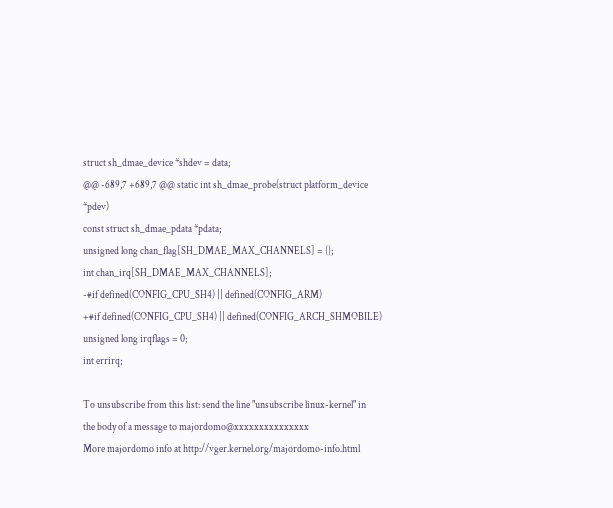struct sh_dmae_device *shdev = data;
@@ -689,7 +689,7 @@ static int sh_dmae_probe(struct platform_device *pdev)
const struct sh_dmae_pdata *pdata;
unsigned long chan_flag[SH_DMAE_MAX_CHANNELS] = {};
int chan_irq[SH_DMAE_MAX_CHANNELS];
-#if defined(CONFIG_CPU_SH4) || defined(CONFIG_ARM)
+#if defined(CONFIG_CPU_SH4) || defined(CONFIG_ARCH_SHMOBILE)
unsigned long irqflags = 0;
int errirq;

To unsubscribe from this list: send the line "unsubscribe linux-kernel" in
the body of a message to majordomo@xxxxxxxxxxxxxxx
More majordomo info at http://vger.kernel.org/majordomo-info.html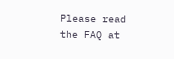Please read the FAQ at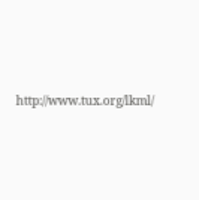http://www.tux.org/lkml/